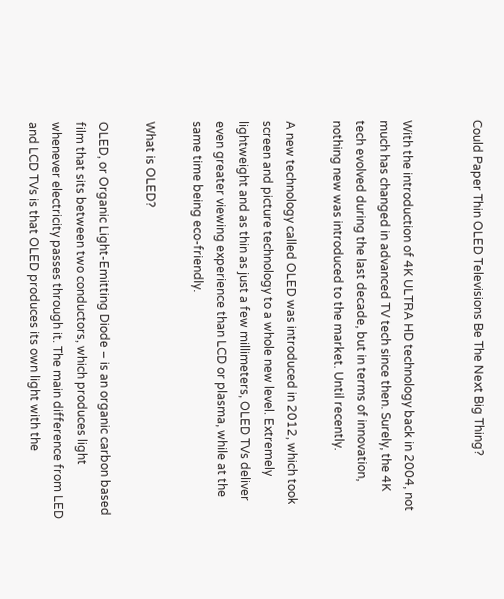Could Paper Thin OLED Televisions Be The Next Big Thing?


With the introduction of 4K ULTRA HD technology back in 2004, not much has changed in advanced TV tech since then. Surely, the 4K tech evolved during the last decade, but in terms of innovation, nothing new was introduced to the market. Until recently.

A new technology called OLED was introduced in 2012, which took screen and picture technology to a whole new level. Extremely lightweight and as thin as just a few millimeters, OLED TVs deliver even greater viewing experience than LCD or plasma, while at the same time being eco-friendly.

What is OLED?

OLED, or Organic Light-Emitting Diode – is an organic carbon based film that sits between two conductors, which produces light whenever electricity passes through it. The main difference from LED and LCD TVs is that OLED produces its own light with the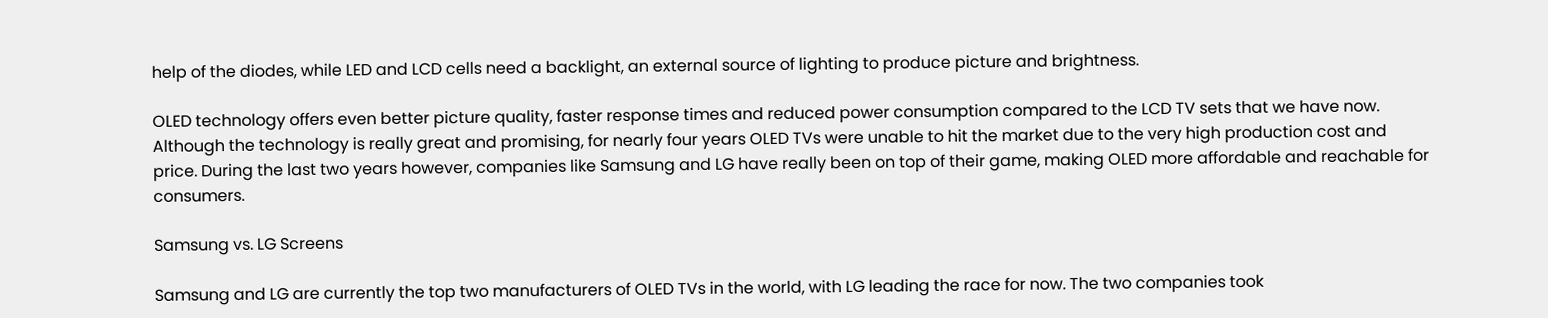help of the diodes, while LED and LCD cells need a backlight, an external source of lighting to produce picture and brightness.

OLED technology offers even better picture quality, faster response times and reduced power consumption compared to the LCD TV sets that we have now. Although the technology is really great and promising, for nearly four years OLED TVs were unable to hit the market due to the very high production cost and price. During the last two years however, companies like Samsung and LG have really been on top of their game, making OLED more affordable and reachable for consumers.

Samsung vs. LG Screens

Samsung and LG are currently the top two manufacturers of OLED TVs in the world, with LG leading the race for now. The two companies took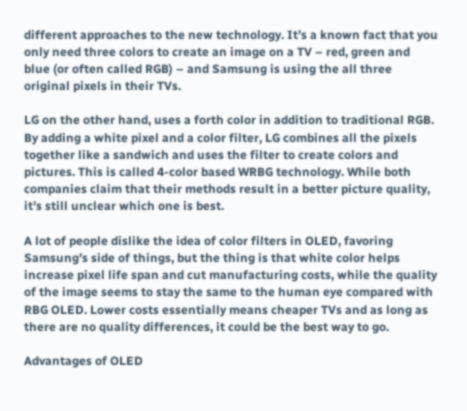different approaches to the new technology. It’s a known fact that you only need three colors to create an image on a TV – red, green and blue (or often called RGB) – and Samsung is using the all three original pixels in their TVs.

LG on the other hand, uses a forth color in addition to traditional RGB. By adding a white pixel and a color filter, LG combines all the pixels together like a sandwich and uses the filter to create colors and pictures. This is called 4-color based WRBG technology. While both companies claim that their methods result in a better picture quality, it’s still unclear which one is best.

A lot of people dislike the idea of color filters in OLED, favoring Samsung’s side of things, but the thing is that white color helps increase pixel life span and cut manufacturing costs, while the quality of the image seems to stay the same to the human eye compared with RBG OLED. Lower costs essentially means cheaper TVs and as long as there are no quality differences, it could be the best way to go.

Advantages of OLED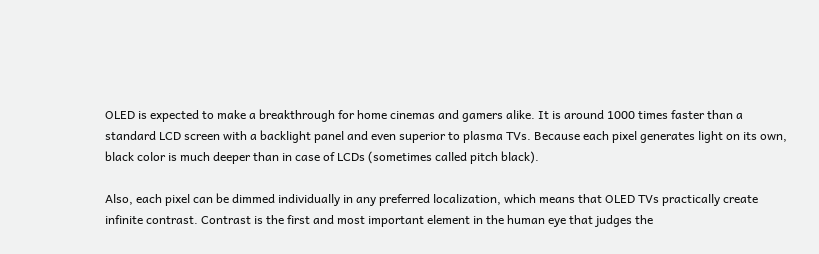OLED is expected to make a breakthrough for home cinemas and gamers alike. It is around 1000 times faster than a standard LCD screen with a backlight panel and even superior to plasma TVs. Because each pixel generates light on its own, black color is much deeper than in case of LCDs (sometimes called pitch black).

Also, each pixel can be dimmed individually in any preferred localization, which means that OLED TVs practically create infinite contrast. Contrast is the first and most important element in the human eye that judges the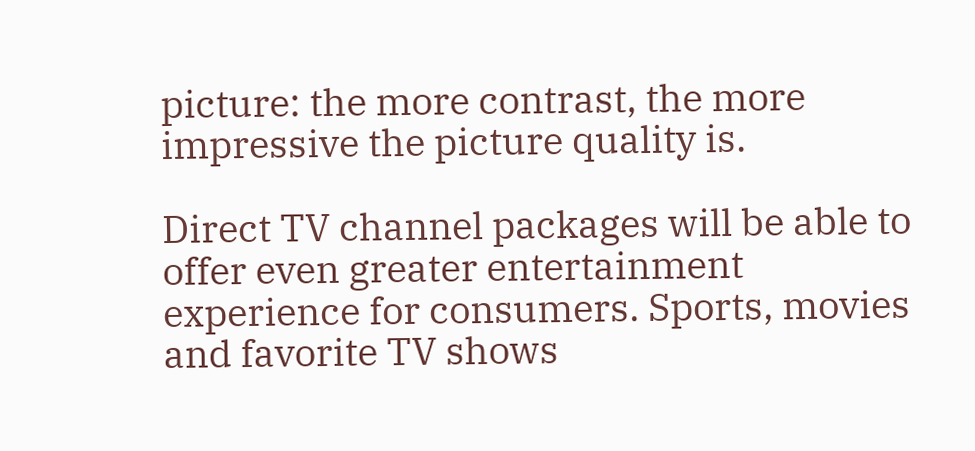picture: the more contrast, the more impressive the picture quality is.

Direct TV channel packages will be able to offer even greater entertainment experience for consumers. Sports, movies and favorite TV shows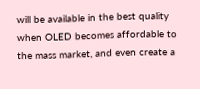will be available in the best quality when OLED becomes affordable to the mass market, and even create a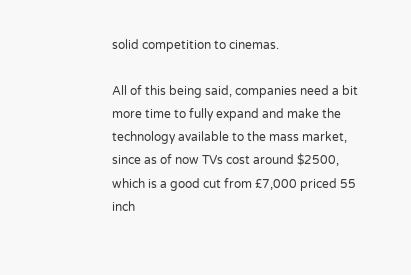solid competition to cinemas.

All of this being said, companies need a bit more time to fully expand and make the technology available to the mass market, since as of now TVs cost around $2500, which is a good cut from £7,000 priced 55 inch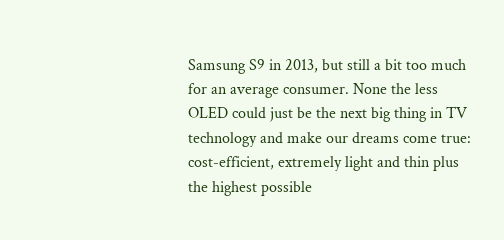Samsung S9 in 2013, but still a bit too much for an average consumer. None the less OLED could just be the next big thing in TV technology and make our dreams come true: cost-efficient, extremely light and thin plus the highest possible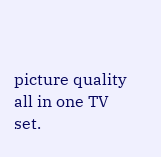picture quality all in one TV set.